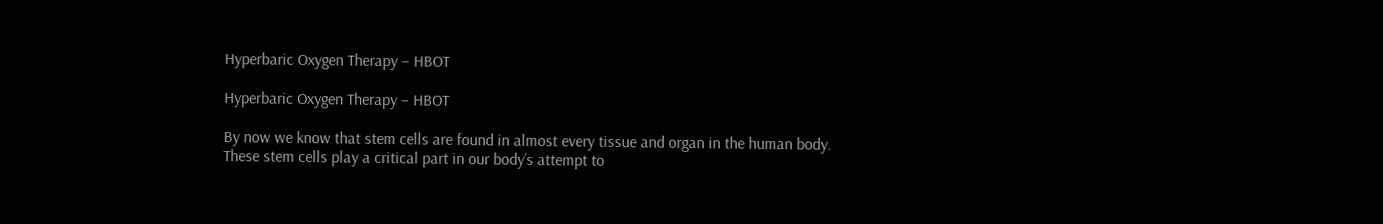Hyperbaric Oxygen Therapy – HBOT

Hyperbaric Oxygen Therapy – HBOT

By now we know that stem cells are found in almost every tissue and organ in the human body. These stem cells play a critical part in our body’s attempt to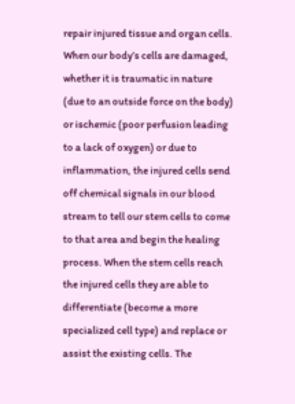repair injured tissue and organ cells. When our body’s cells are damaged, whether it is traumatic in nature (due to an outside force on the body) or ischemic (poor perfusion leading to a lack of oxygen) or due to inflammation, the injured cells send off chemical signals in our blood stream to tell our stem cells to come to that area and begin the healing process. When the stem cells reach the injured cells they are able to differentiate (become a more specialized cell type) and replace or assist the existing cells. The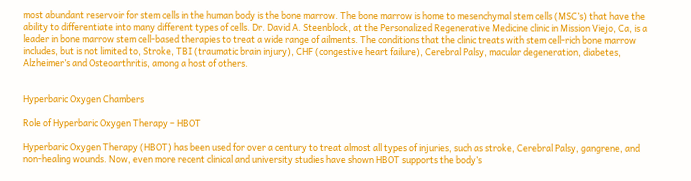most abundant reservoir for stem cells in the human body is the bone marrow. The bone marrow is home to mesenchymal stem cells (MSC’s) that have the ability to differentiate into many different types of cells. Dr. David A. Steenblock, at the Personalized Regenerative Medicine clinic in Mission Viejo, Ca, is a leader in bone marrow stem cell-based therapies to treat a wide range of ailments. The conditions that the clinic treats with stem cell-rich bone marrow includes, but is not limited to, Stroke, TBI (traumatic brain injury), CHF (congestive heart failure), Cerebral Palsy, macular degeneration, diabetes, Alzheimer’s and Osteoarthritis, among a host of others.


Hyperbaric Oxygen Chambers

Role of Hyperbaric Oxygen Therapy – HBOT

Hyperbaric Oxygen Therapy (HBOT) has been used for over a century to treat almost all types of injuries, such as stroke, Cerebral Palsy, gangrene, and non-healing wounds. Now, even more recent clinical and university studies have shown HBOT supports the body’s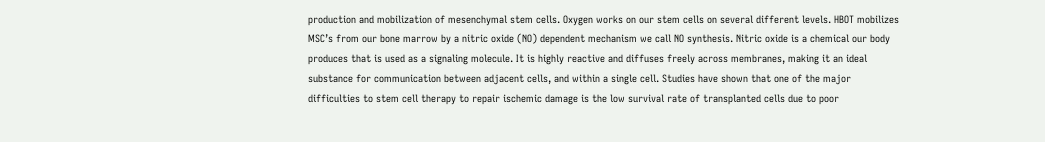production and mobilization of mesenchymal stem cells. Oxygen works on our stem cells on several different levels. HBOT mobilizes MSC’s from our bone marrow by a nitric oxide (NO) dependent mechanism we call NO synthesis. Nitric oxide is a chemical our body produces that is used as a signaling molecule. It is highly reactive and diffuses freely across membranes, making it an ideal substance for communication between adjacent cells, and within a single cell. Studies have shown that one of the major difficulties to stem cell therapy to repair ischemic damage is the low survival rate of transplanted cells due to poor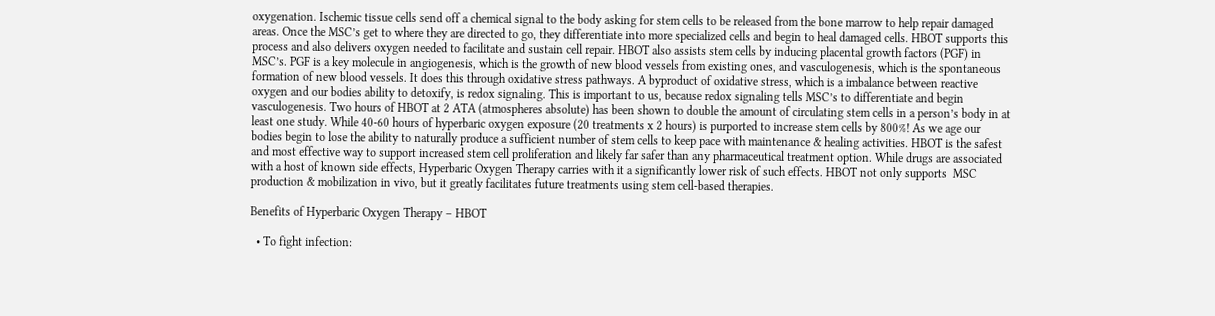oxygenation. Ischemic tissue cells send off a chemical signal to the body asking for stem cells to be released from the bone marrow to help repair damaged areas. Once the MSC’s get to where they are directed to go, they differentiate into more specialized cells and begin to heal damaged cells. HBOT supports this process and also delivers oxygen needed to facilitate and sustain cell repair. HBOT also assists stem cells by inducing placental growth factors (PGF) in MSC’s. PGF is a key molecule in angiogenesis, which is the growth of new blood vessels from existing ones, and vasculogenesis, which is the spontaneous formation of new blood vessels. It does this through oxidative stress pathways. A byproduct of oxidative stress, which is a imbalance between reactive oxygen and our bodies ability to detoxify, is redox signaling. This is important to us, because redox signaling tells MSC’s to differentiate and begin vasculogenesis. Two hours of HBOT at 2 ATA (atmospheres absolute) has been shown to double the amount of circulating stem cells in a person’s body in at least one study. While 40-60 hours of hyperbaric oxygen exposure (20 treatments x 2 hours) is purported to increase stem cells by 800%! As we age our bodies begin to lose the ability to naturally produce a sufficient number of stem cells to keep pace with maintenance & healing activities. HBOT is the safest and most effective way to support increased stem cell proliferation and likely far safer than any pharmaceutical treatment option. While drugs are associated with a host of known side effects, Hyperbaric Oxygen Therapy carries with it a significantly lower risk of such effects. HBOT not only supports  MSC production & mobilization in vivo, but it greatly facilitates future treatments using stem cell-based therapies.

Benefits of Hyperbaric Oxygen Therapy – HBOT

  • To fight infection: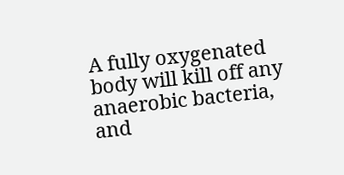A fully oxygenated body will kill off any anaerobic bacteria, and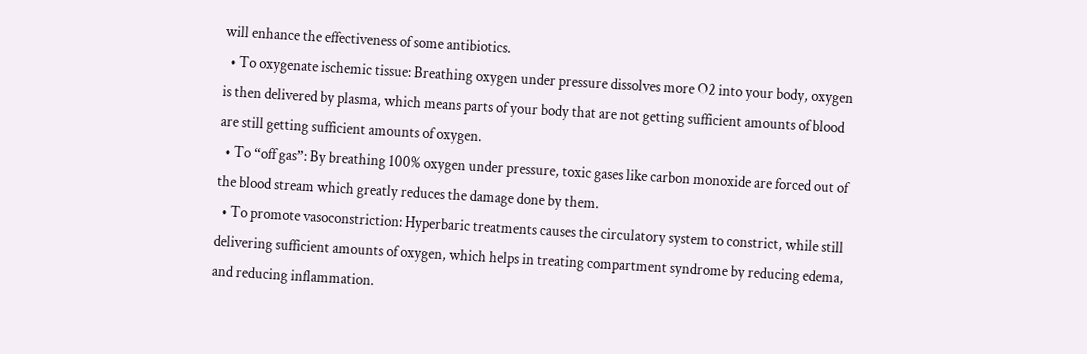will enhance the effectiveness of some antibiotics.
  • To oxygenate ischemic tissue: Breathing oxygen under pressure dissolves more O2 into your body, oxygen is then delivered by plasma, which means parts of your body that are not getting sufficient amounts of blood are still getting sufficient amounts of oxygen.
  • To “off gas”: By breathing 100% oxygen under pressure, toxic gases like carbon monoxide are forced out of the blood stream which greatly reduces the damage done by them.
  • To promote vasoconstriction: Hyperbaric treatments causes the circulatory system to constrict, while still delivering sufficient amounts of oxygen, which helps in treating compartment syndrome by reducing edema, and reducing inflammation.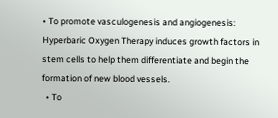• To promote vasculogenesis and angiogenesis: Hyperbaric Oxygen Therapy induces growth factors in stem cells to help them differentiate and begin the formation of new blood vessels.
  • To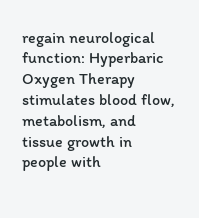regain neurological function: Hyperbaric Oxygen Therapy stimulates blood flow, metabolism, and tissue growth in people with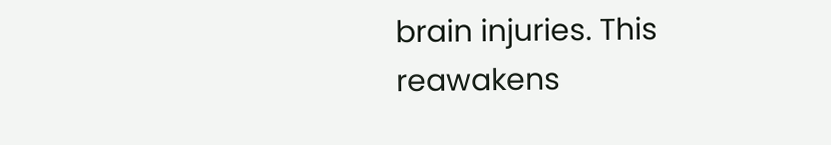brain injuries. This reawakens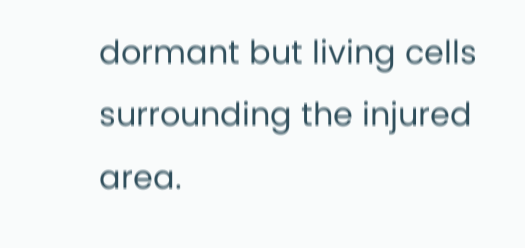dormant but living cells surrounding the injured area.